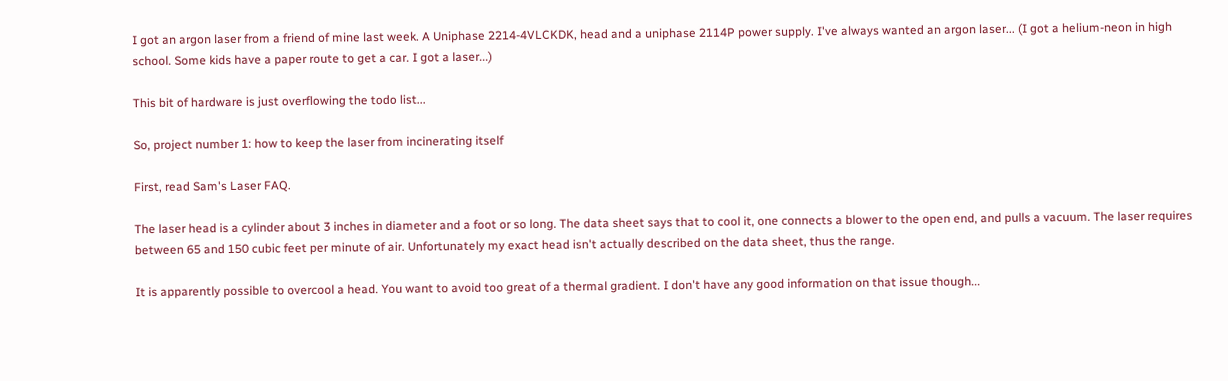I got an argon laser from a friend of mine last week. A Uniphase 2214-4VLCKDK, head and a uniphase 2114P power supply. I've always wanted an argon laser... (I got a helium-neon in high school. Some kids have a paper route to get a car. I got a laser...)

This bit of hardware is just overflowing the todo list...

So, project number 1: how to keep the laser from incinerating itself

First, read Sam's Laser FAQ.

The laser head is a cylinder about 3 inches in diameter and a foot or so long. The data sheet says that to cool it, one connects a blower to the open end, and pulls a vacuum. The laser requires between 65 and 150 cubic feet per minute of air. Unfortunately my exact head isn't actually described on the data sheet, thus the range.

It is apparently possible to overcool a head. You want to avoid too great of a thermal gradient. I don't have any good information on that issue though...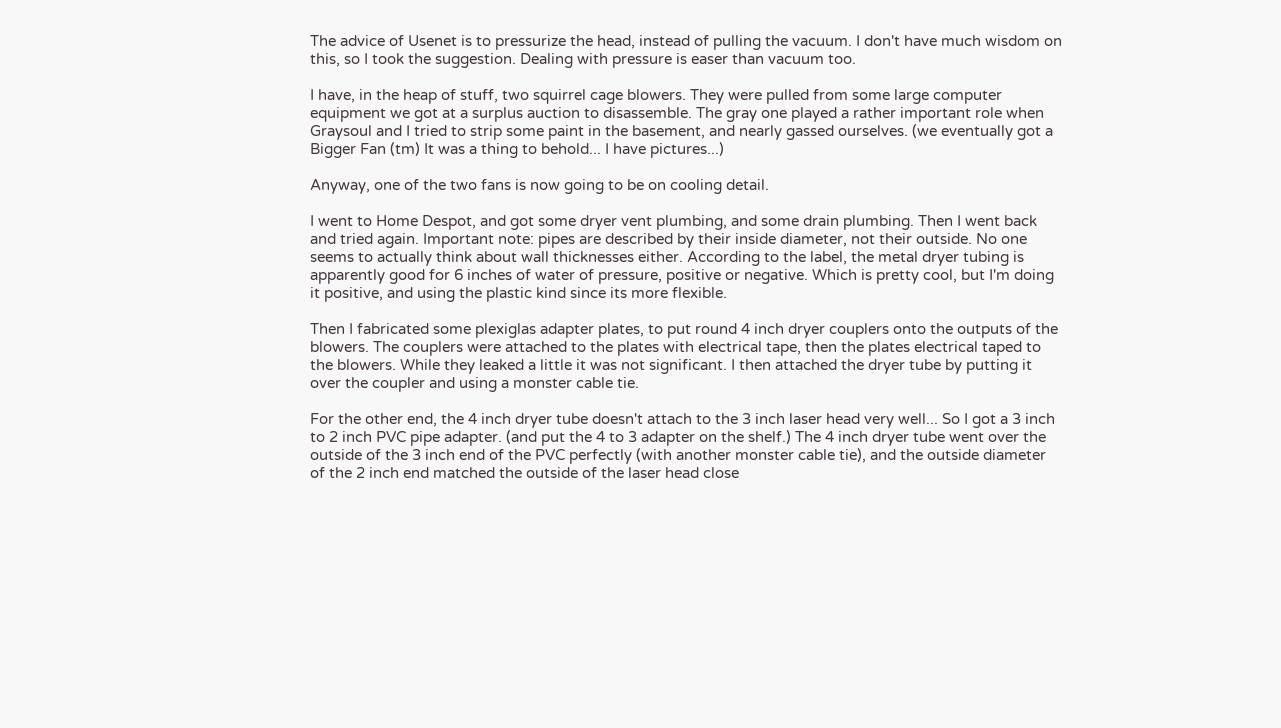The advice of Usenet is to pressurize the head, instead of pulling the vacuum. I don't have much wisdom on this, so I took the suggestion. Dealing with pressure is easer than vacuum too.

I have, in the heap of stuff, two squirrel cage blowers. They were pulled from some large computer equipment we got at a surplus auction to disassemble. The gray one played a rather important role when Graysoul and I tried to strip some paint in the basement, and nearly gassed ourselves. (we eventually got a Bigger Fan (tm) It was a thing to behold... I have pictures...)

Anyway, one of the two fans is now going to be on cooling detail.

I went to Home Despot, and got some dryer vent plumbing, and some drain plumbing. Then I went back and tried again. Important note: pipes are described by their inside diameter, not their outside. No one seems to actually think about wall thicknesses either. According to the label, the metal dryer tubing is apparently good for 6 inches of water of pressure, positive or negative. Which is pretty cool, but I'm doing it positive, and using the plastic kind since its more flexible.

Then I fabricated some plexiglas adapter plates, to put round 4 inch dryer couplers onto the outputs of the blowers. The couplers were attached to the plates with electrical tape, then the plates electrical taped to the blowers. While they leaked a little it was not significant. I then attached the dryer tube by putting it over the coupler and using a monster cable tie.

For the other end, the 4 inch dryer tube doesn't attach to the 3 inch laser head very well... So I got a 3 inch to 2 inch PVC pipe adapter. (and put the 4 to 3 adapter on the shelf.) The 4 inch dryer tube went over the outside of the 3 inch end of the PVC perfectly (with another monster cable tie), and the outside diameter of the 2 inch end matched the outside of the laser head close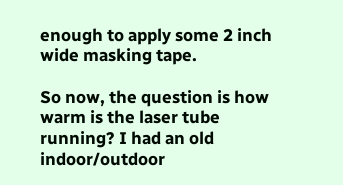enough to apply some 2 inch wide masking tape.

So now, the question is how warm is the laser tube running? I had an old indoor/outdoor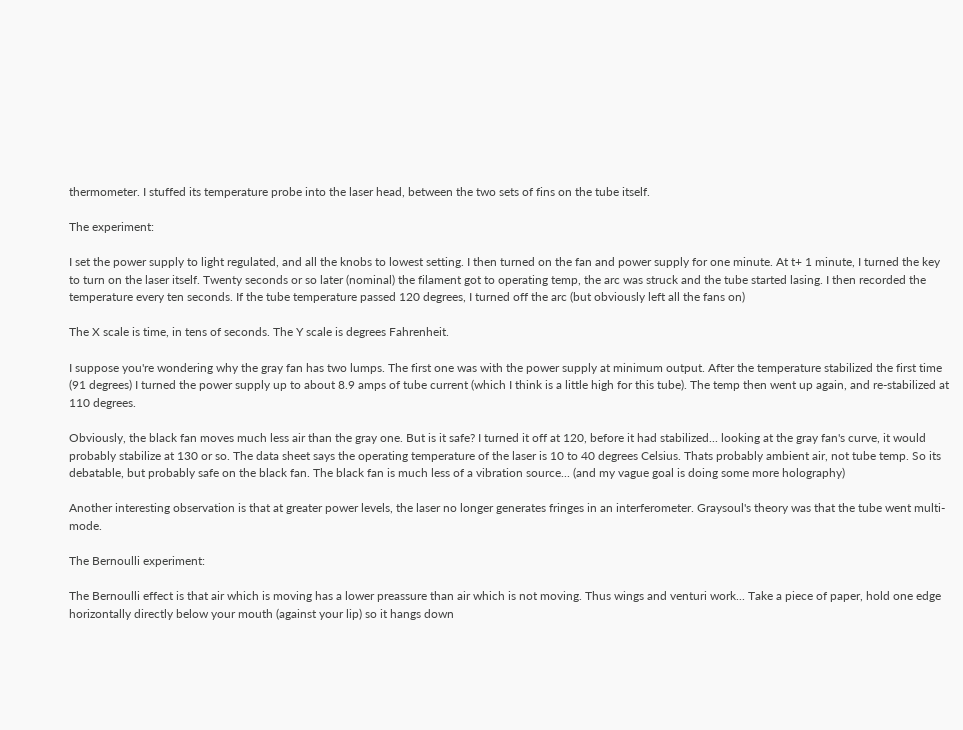thermometer. I stuffed its temperature probe into the laser head, between the two sets of fins on the tube itself.

The experiment:

I set the power supply to light regulated, and all the knobs to lowest setting. I then turned on the fan and power supply for one minute. At t+ 1 minute, I turned the key to turn on the laser itself. Twenty seconds or so later (nominal) the filament got to operating temp, the arc was struck and the tube started lasing. I then recorded the temperature every ten seconds. If the tube temperature passed 120 degrees, I turned off the arc (but obviously left all the fans on)

The X scale is time, in tens of seconds. The Y scale is degrees Fahrenheit.

I suppose you're wondering why the gray fan has two lumps. The first one was with the power supply at minimum output. After the temperature stabilized the first time (91 degrees) I turned the power supply up to about 8.9 amps of tube current (which I think is a little high for this tube). The temp then went up again, and re-stabilized at 110 degrees.

Obviously, the black fan moves much less air than the gray one. But is it safe? I turned it off at 120, before it had stabilized... looking at the gray fan's curve, it would probably stabilize at 130 or so. The data sheet says the operating temperature of the laser is 10 to 40 degrees Celsius. Thats probably ambient air, not tube temp. So its debatable, but probably safe on the black fan. The black fan is much less of a vibration source... (and my vague goal is doing some more holography)

Another interesting observation is that at greater power levels, the laser no longer generates fringes in an interferometer. Graysoul's theory was that the tube went multi-mode.

The Bernoulli experiment:

The Bernoulli effect is that air which is moving has a lower preassure than air which is not moving. Thus wings and venturi work... Take a piece of paper, hold one edge horizontally directly below your mouth (against your lip) so it hangs down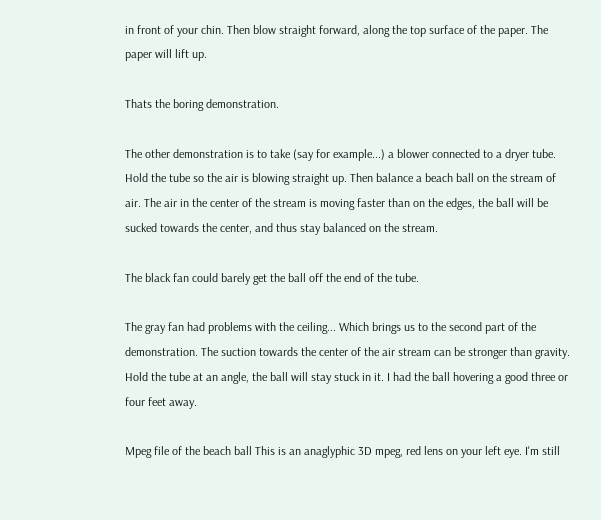in front of your chin. Then blow straight forward, along the top surface of the paper. The paper will lift up.

Thats the boring demonstration.

The other demonstration is to take (say for example...) a blower connected to a dryer tube. Hold the tube so the air is blowing straight up. Then balance a beach ball on the stream of air. The air in the center of the stream is moving faster than on the edges, the ball will be sucked towards the center, and thus stay balanced on the stream.

The black fan could barely get the ball off the end of the tube.

The gray fan had problems with the ceiling... Which brings us to the second part of the demonstration. The suction towards the center of the air stream can be stronger than gravity. Hold the tube at an angle, the ball will stay stuck in it. I had the ball hovering a good three or four feet away.

Mpeg file of the beach ball This is an anaglyphic 3D mpeg, red lens on your left eye. I'm still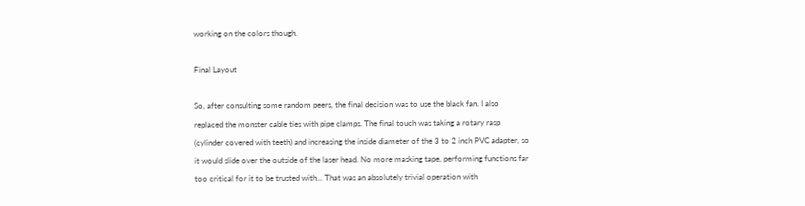working on the colors though.

Final Layout

So, after consulting some random peers, the final decision was to use the black fan. I also replaced the monster cable ties with pipe clamps. The final touch was taking a rotary rasp (cylinder covered with teeth) and increasing the inside diameter of the 3 to 2 inch PVC adapter, so it would slide over the outside of the laser head. No more masking tape, performing functions far too critical for it to be trusted with... That was an absolutely trivial operation with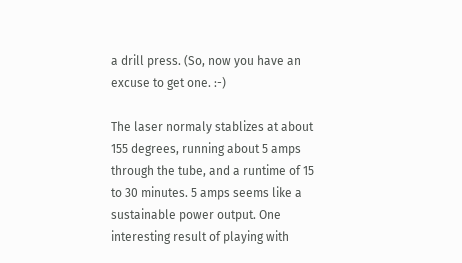a drill press. (So, now you have an excuse to get one. :-)

The laser normaly stablizes at about 155 degrees, running about 5 amps through the tube, and a runtime of 15 to 30 minutes. 5 amps seems like a sustainable power output. One interesting result of playing with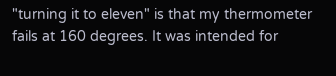"turning it to eleven" is that my thermometer fails at 160 degrees. It was intended for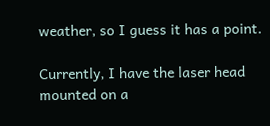weather, so I guess it has a point.

Currently, I have the laser head mounted on a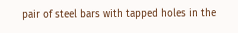pair of steel bars with tapped holes in the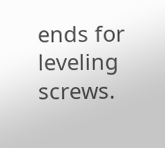ends for leveling screws.